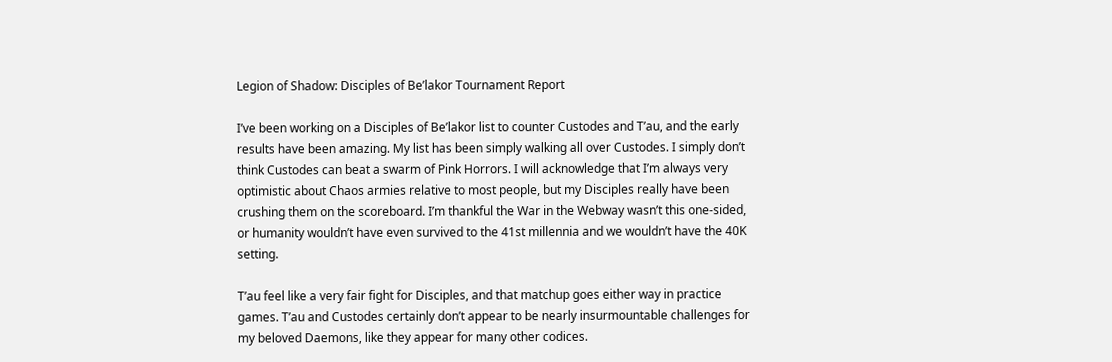Legion of Shadow: Disciples of Be’lakor Tournament Report

I’ve been working on a Disciples of Be’lakor list to counter Custodes and T’au, and the early results have been amazing. My list has been simply walking all over Custodes. I simply don’t think Custodes can beat a swarm of Pink Horrors. I will acknowledge that I’m always very optimistic about Chaos armies relative to most people, but my Disciples really have been crushing them on the scoreboard. I’m thankful the War in the Webway wasn’t this one-sided, or humanity wouldn’t have even survived to the 41st millennia and we wouldn’t have the 40K setting.

T’au feel like a very fair fight for Disciples, and that matchup goes either way in practice games. T’au and Custodes certainly don’t appear to be nearly insurmountable challenges for my beloved Daemons, like they appear for many other codices.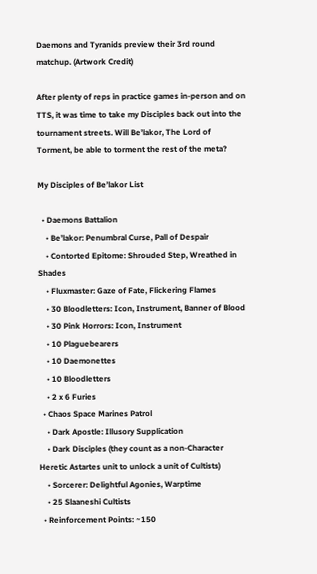Daemons and Tyranids preview their 3rd round matchup. (Artwork Credit)

After plenty of reps in practice games in-person and on TTS, it was time to take my Disciples back out into the tournament streets. Will Be’lakor, The Lord of Torment, be able to torment the rest of the meta?

My Disciples of Be’lakor List

  • Daemons Battalion
    • Be’lakor: Penumbral Curse, Pall of Despair
    • Contorted Epitome: Shrouded Step, Wreathed in Shades
    • Fluxmaster: Gaze of Fate, Flickering Flames
    • 30 Bloodletters: Icon, Instrument, Banner of Blood
    • 30 Pink Horrors: Icon, Instrument
    • 10 Plaguebearers
    • 10 Daemonettes
    • 10 Bloodletters
    • 2 x 6 Furies
  • Chaos Space Marines Patrol
    • Dark Apostle: Illusory Supplication
    • Dark Disciples (they count as a non-Character Heretic Astartes unit to unlock a unit of Cultists)
    • Sorcerer: Delightful Agonies, Warptime
    • 25 Slaaneshi Cultists
  • Reinforcement Points: ~150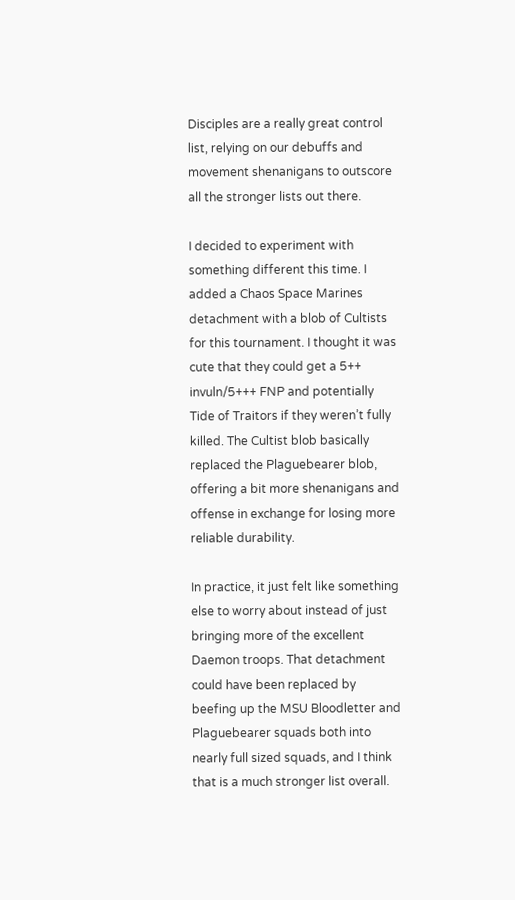Disciples are a really great control list, relying on our debuffs and movement shenanigans to outscore all the stronger lists out there.

I decided to experiment with something different this time. I added a Chaos Space Marines detachment with a blob of Cultists for this tournament. I thought it was cute that they could get a 5++ invuln/5+++ FNP and potentially Tide of Traitors if they weren’t fully killed. The Cultist blob basically replaced the Plaguebearer blob, offering a bit more shenanigans and offense in exchange for losing more reliable durability.

In practice, it just felt like something else to worry about instead of just bringing more of the excellent Daemon troops. That detachment could have been replaced by beefing up the MSU Bloodletter and Plaguebearer squads both into nearly full sized squads, and I think that is a much stronger list overall.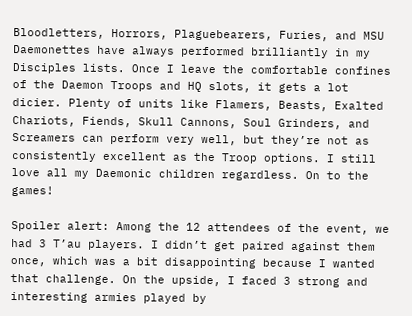Bloodletters, Horrors, Plaguebearers, Furies, and MSU Daemonettes have always performed brilliantly in my Disciples lists. Once I leave the comfortable confines of the Daemon Troops and HQ slots, it gets a lot dicier. Plenty of units like Flamers, Beasts, Exalted Chariots, Fiends, Skull Cannons, Soul Grinders, and Screamers can perform very well, but they’re not as consistently excellent as the Troop options. I still love all my Daemonic children regardless. On to the games!

Spoiler alert: Among the 12 attendees of the event, we had 3 T’au players. I didn’t get paired against them once, which was a bit disappointing because I wanted that challenge. On the upside, I faced 3 strong and interesting armies played by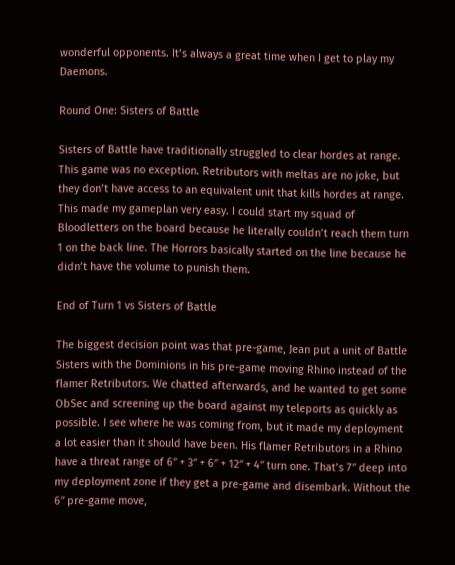wonderful opponents. It’s always a great time when I get to play my Daemons.

Round One: Sisters of Battle

Sisters of Battle have traditionally struggled to clear hordes at range. This game was no exception. Retributors with meltas are no joke, but they don’t have access to an equivalent unit that kills hordes at range. This made my gameplan very easy. I could start my squad of Bloodletters on the board because he literally couldn’t reach them turn 1 on the back line. The Horrors basically started on the line because he didn’t have the volume to punish them.

End of Turn 1 vs Sisters of Battle

The biggest decision point was that pre-game, Jean put a unit of Battle Sisters with the Dominions in his pre-game moving Rhino instead of the flamer Retributors. We chatted afterwards, and he wanted to get some ObSec and screening up the board against my teleports as quickly as possible. I see where he was coming from, but it made my deployment a lot easier than it should have been. His flamer Retributors in a Rhino have a threat range of 6″ + 3″ + 6″ + 12″ + 4″ turn one. That’s 7″ deep into my deployment zone if they get a pre-game and disembark. Without the 6″ pre-game move,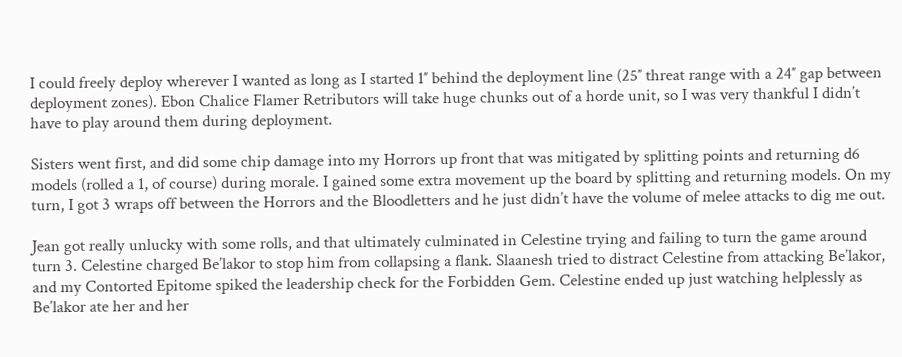I could freely deploy wherever I wanted as long as I started 1″ behind the deployment line (25″ threat range with a 24″ gap between deployment zones). Ebon Chalice Flamer Retributors will take huge chunks out of a horde unit, so I was very thankful I didn’t have to play around them during deployment.

Sisters went first, and did some chip damage into my Horrors up front that was mitigated by splitting points and returning d6 models (rolled a 1, of course) during morale. I gained some extra movement up the board by splitting and returning models. On my turn, I got 3 wraps off between the Horrors and the Bloodletters and he just didn’t have the volume of melee attacks to dig me out.

Jean got really unlucky with some rolls, and that ultimately culminated in Celestine trying and failing to turn the game around turn 3. Celestine charged Be’lakor to stop him from collapsing a flank. Slaanesh tried to distract Celestine from attacking Be’lakor, and my Contorted Epitome spiked the leadership check for the Forbidden Gem. Celestine ended up just watching helplessly as Be’lakor ate her and her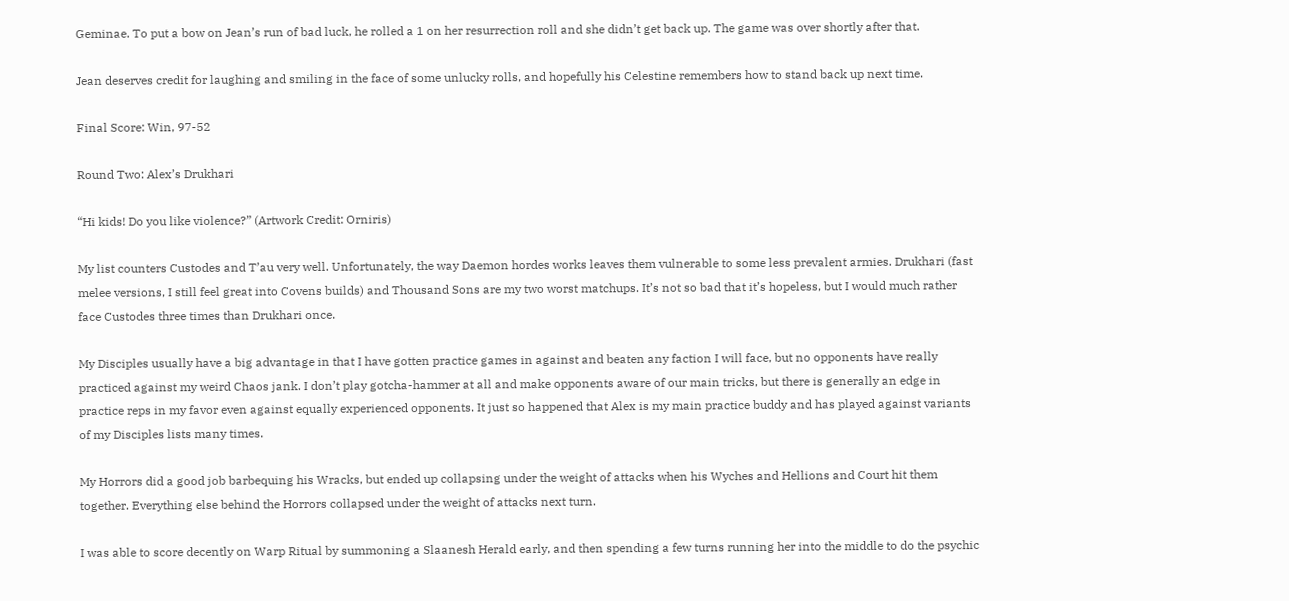Geminae. To put a bow on Jean’s run of bad luck, he rolled a 1 on her resurrection roll and she didn’t get back up. The game was over shortly after that.

Jean deserves credit for laughing and smiling in the face of some unlucky rolls, and hopefully his Celestine remembers how to stand back up next time.

Final Score: Win, 97-52

Round Two: Alex’s Drukhari

“Hi kids! Do you like violence?” (Artwork Credit: Orniris)

My list counters Custodes and T’au very well. Unfortunately, the way Daemon hordes works leaves them vulnerable to some less prevalent armies. Drukhari (fast melee versions, I still feel great into Covens builds) and Thousand Sons are my two worst matchups. It’s not so bad that it’s hopeless, but I would much rather face Custodes three times than Drukhari once.

My Disciples usually have a big advantage in that I have gotten practice games in against and beaten any faction I will face, but no opponents have really practiced against my weird Chaos jank. I don’t play gotcha-hammer at all and make opponents aware of our main tricks, but there is generally an edge in practice reps in my favor even against equally experienced opponents. It just so happened that Alex is my main practice buddy and has played against variants of my Disciples lists many times.

My Horrors did a good job barbequing his Wracks, but ended up collapsing under the weight of attacks when his Wyches and Hellions and Court hit them together. Everything else behind the Horrors collapsed under the weight of attacks next turn.

I was able to score decently on Warp Ritual by summoning a Slaanesh Herald early, and then spending a few turns running her into the middle to do the psychic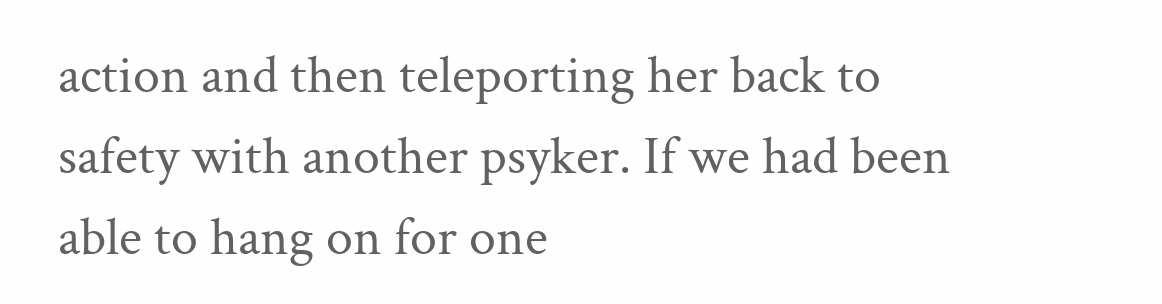action and then teleporting her back to safety with another psyker. If we had been able to hang on for one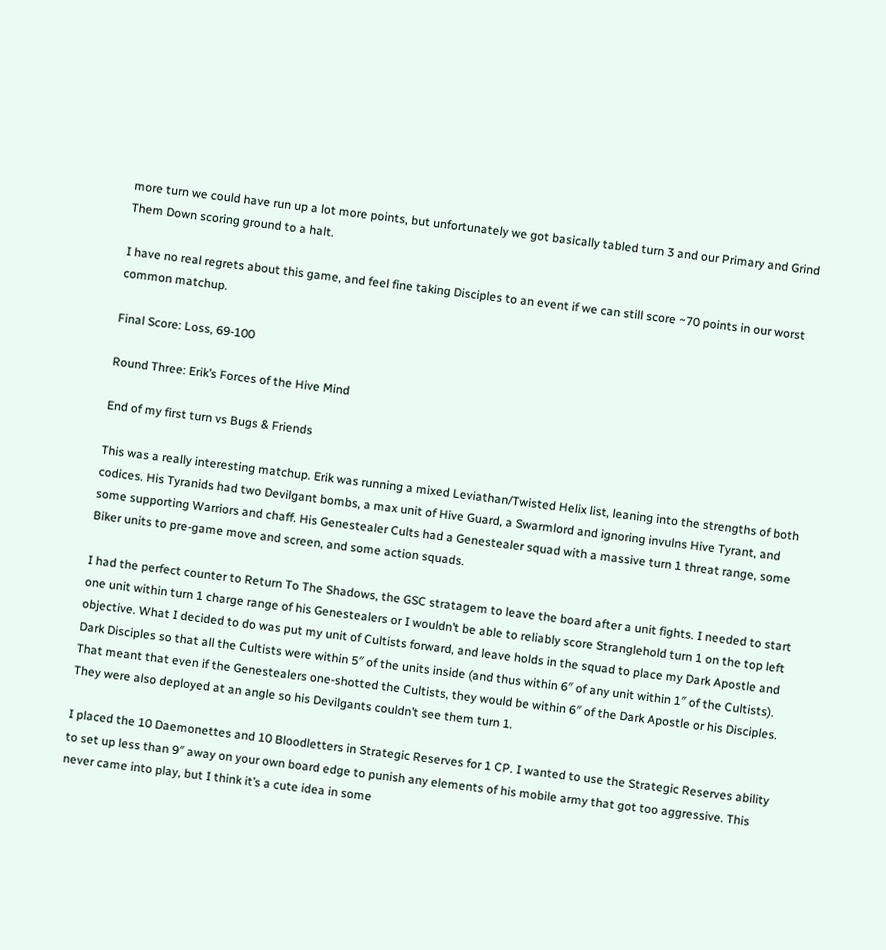more turn we could have run up a lot more points, but unfortunately we got basically tabled turn 3 and our Primary and Grind Them Down scoring ground to a halt.

I have no real regrets about this game, and feel fine taking Disciples to an event if we can still score ~70 points in our worst common matchup.

Final Score: Loss, 69-100

Round Three: Erik’s Forces of the Hive Mind

End of my first turn vs Bugs & Friends

This was a really interesting matchup. Erik was running a mixed Leviathan/Twisted Helix list, leaning into the strengths of both codices. His Tyranids had two Devilgant bombs, a max unit of Hive Guard, a Swarmlord and ignoring invulns Hive Tyrant, and some supporting Warriors and chaff. His Genestealer Cults had a Genestealer squad with a massive turn 1 threat range, some Biker units to pre-game move and screen, and some action squads.

I had the perfect counter to Return To The Shadows, the GSC stratagem to leave the board after a unit fights. I needed to start one unit within turn 1 charge range of his Genestealers or I wouldn’t be able to reliably score Stranglehold turn 1 on the top left objective. What I decided to do was put my unit of Cultists forward, and leave holds in the squad to place my Dark Apostle and Dark Disciples so that all the Cultists were within 5″ of the units inside (and thus within 6″ of any unit within 1″ of the Cultists). That meant that even if the Genestealers one-shotted the Cultists, they would be within 6″ of the Dark Apostle or his Disciples. They were also deployed at an angle so his Devilgants couldn’t see them turn 1.

I placed the 10 Daemonettes and 10 Bloodletters in Strategic Reserves for 1 CP. I wanted to use the Strategic Reserves ability to set up less than 9″ away on your own board edge to punish any elements of his mobile army that got too aggressive. This never came into play, but I think it’s a cute idea in some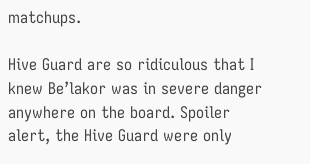matchups.

Hive Guard are so ridiculous that I knew Be’lakor was in severe danger anywhere on the board. Spoiler alert, the Hive Guard were only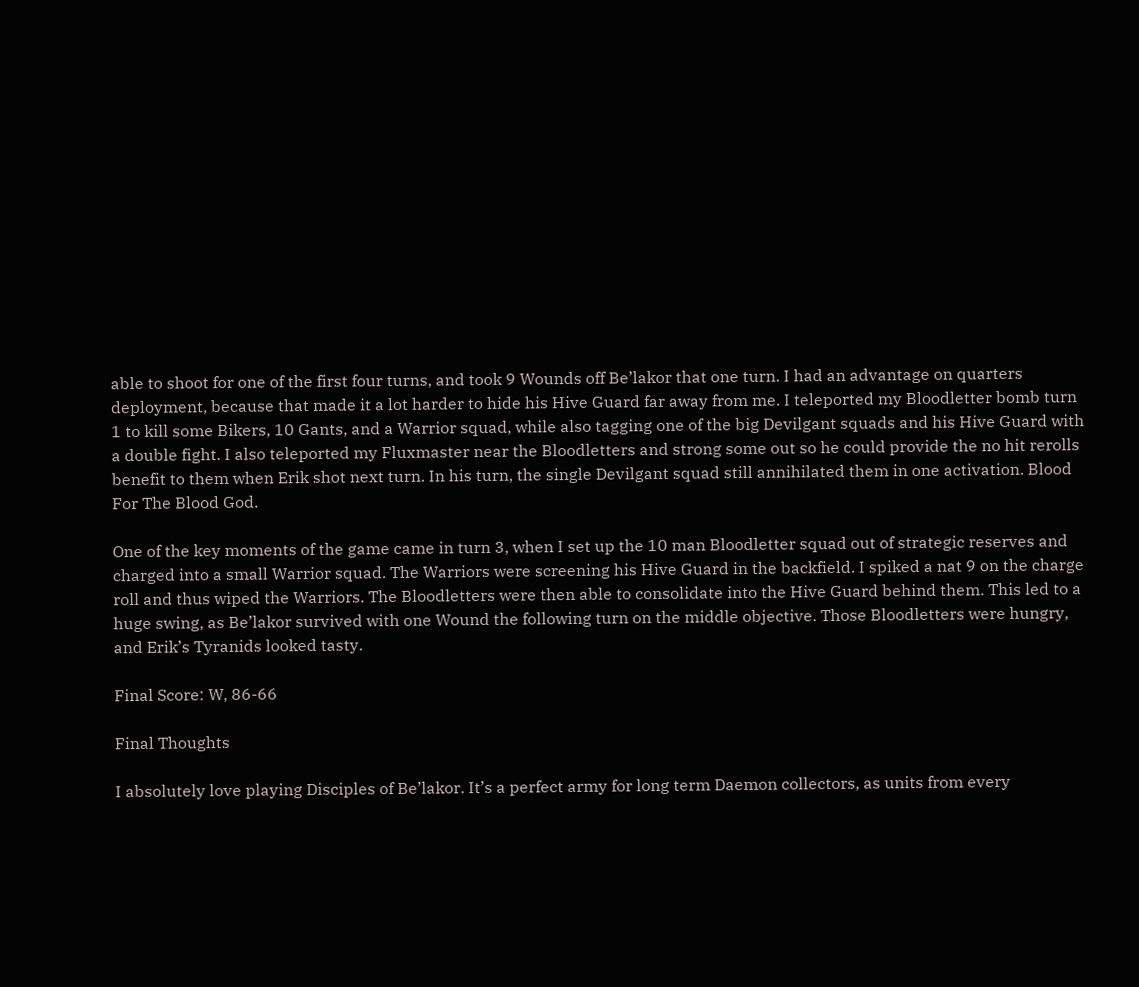able to shoot for one of the first four turns, and took 9 Wounds off Be’lakor that one turn. I had an advantage on quarters deployment, because that made it a lot harder to hide his Hive Guard far away from me. I teleported my Bloodletter bomb turn 1 to kill some Bikers, 10 Gants, and a Warrior squad, while also tagging one of the big Devilgant squads and his Hive Guard with a double fight. I also teleported my Fluxmaster near the Bloodletters and strong some out so he could provide the no hit rerolls benefit to them when Erik shot next turn. In his turn, the single Devilgant squad still annihilated them in one activation. Blood For The Blood God.

One of the key moments of the game came in turn 3, when I set up the 10 man Bloodletter squad out of strategic reserves and charged into a small Warrior squad. The Warriors were screening his Hive Guard in the backfield. I spiked a nat 9 on the charge roll and thus wiped the Warriors. The Bloodletters were then able to consolidate into the Hive Guard behind them. This led to a huge swing, as Be’lakor survived with one Wound the following turn on the middle objective. Those Bloodletters were hungry, and Erik’s Tyranids looked tasty.

Final Score: W, 86-66

Final Thoughts

I absolutely love playing Disciples of Be’lakor. It’s a perfect army for long term Daemon collectors, as units from every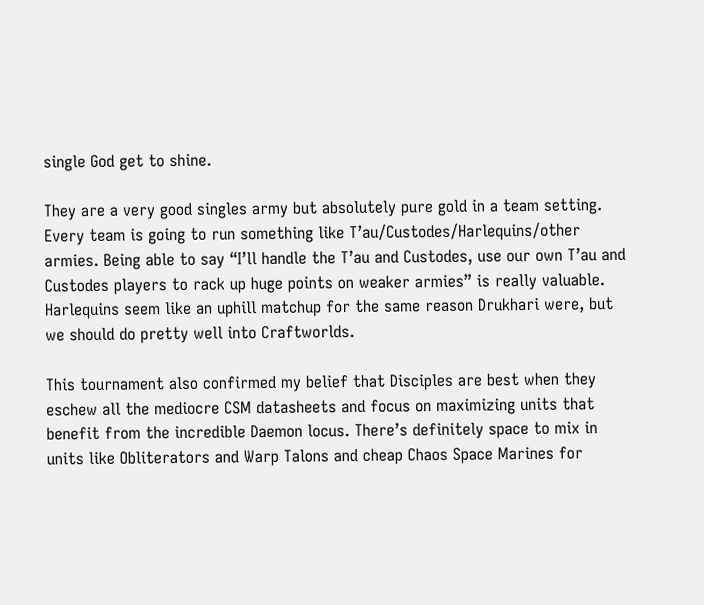single God get to shine.

They are a very good singles army but absolutely pure gold in a team setting. Every team is going to run something like T’au/Custodes/Harlequins/other armies. Being able to say “I’ll handle the T’au and Custodes, use our own T’au and Custodes players to rack up huge points on weaker armies” is really valuable. Harlequins seem like an uphill matchup for the same reason Drukhari were, but we should do pretty well into Craftworlds.

This tournament also confirmed my belief that Disciples are best when they eschew all the mediocre CSM datasheets and focus on maximizing units that benefit from the incredible Daemon locus. There’s definitely space to mix in units like Obliterators and Warp Talons and cheap Chaos Space Marines for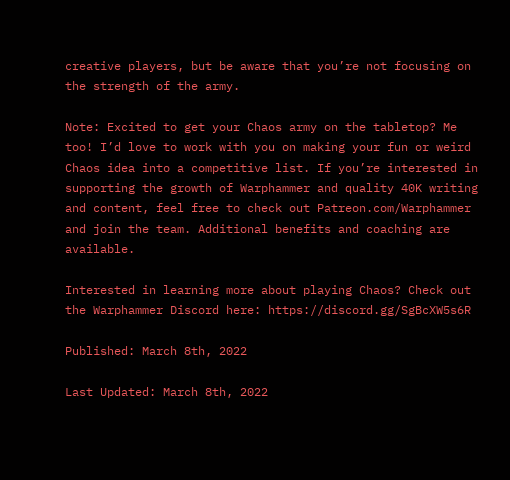creative players, but be aware that you’re not focusing on the strength of the army.

Note: Excited to get your Chaos army on the tabletop? Me too! I’d love to work with you on making your fun or weird Chaos idea into a competitive list. If you’re interested in supporting the growth of Warphammer and quality 40K writing and content, feel free to check out Patreon.com/Warphammer and join the team. Additional benefits and coaching are available.

Interested in learning more about playing Chaos? Check out the Warphammer Discord here: https://discord.gg/SgBcXW5s6R

Published: March 8th, 2022

Last Updated: March 8th, 2022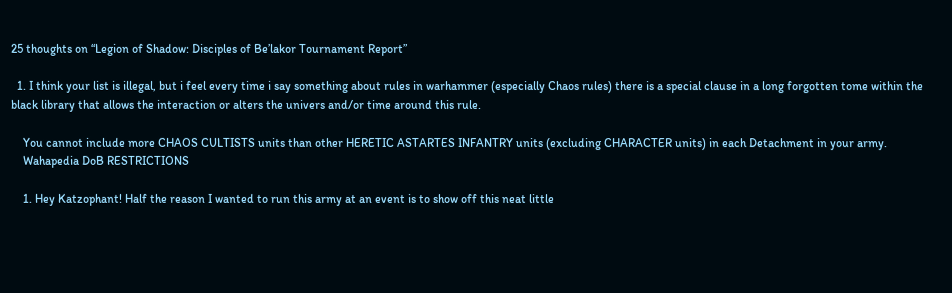25 thoughts on “Legion of Shadow: Disciples of Be’lakor Tournament Report”

  1. I think your list is illegal, but i feel every time i say something about rules in warhammer (especially Chaos rules) there is a special clause in a long forgotten tome within the black library that allows the interaction or alters the univers and/or time around this rule.

    You cannot include more CHAOS CULTISTS units than other HERETIC ASTARTES INFANTRY units (excluding CHARACTER units) in each Detachment in your army.
    Wahapedia DoB RESTRICTIONS

    1. Hey Katzophant! Half the reason I wanted to run this army at an event is to show off this neat little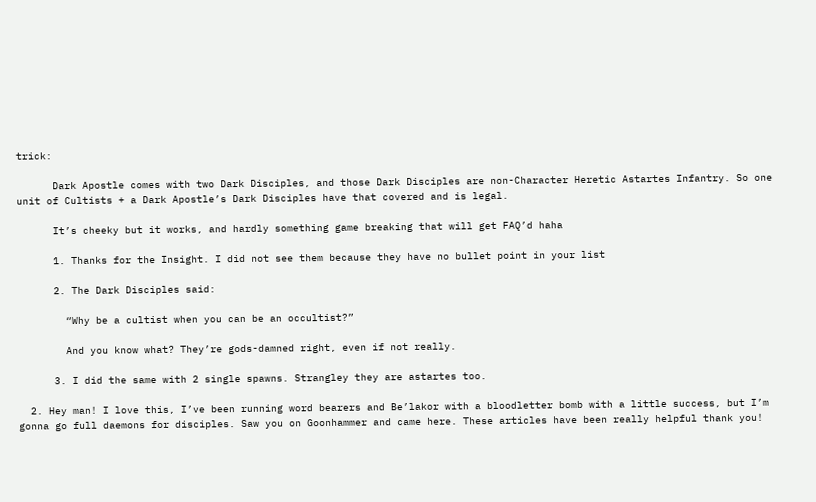trick:

      Dark Apostle comes with two Dark Disciples, and those Dark Disciples are non-Character Heretic Astartes Infantry. So one unit of Cultists + a Dark Apostle’s Dark Disciples have that covered and is legal.

      It’s cheeky but it works, and hardly something game breaking that will get FAQ’d haha

      1. Thanks for the Insight. I did not see them because they have no bullet point in your list

      2. The Dark Disciples said:

        “Why be a cultist when you can be an occultist?”

        And you know what? They’re gods-damned right, even if not really.

      3. I did the same with 2 single spawns. Strangley they are astartes too.

  2. Hey man! I love this, I’ve been running word bearers and Be’lakor with a bloodletter bomb with a little success, but I’m gonna go full daemons for disciples. Saw you on Goonhammer and came here. These articles have been really helpful thank you!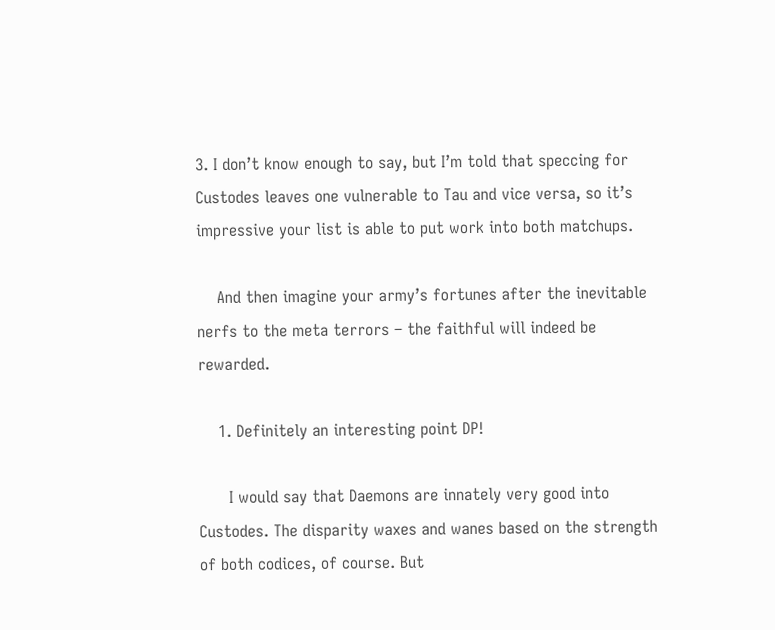3. I don’t know enough to say, but I’m told that speccing for Custodes leaves one vulnerable to Tau and vice versa, so it’s impressive your list is able to put work into both matchups.

    And then imagine your army’s fortunes after the inevitable nerfs to the meta terrors – the faithful will indeed be rewarded.

    1. Definitely an interesting point DP!

      I would say that Daemons are innately very good into Custodes. The disparity waxes and wanes based on the strength of both codices, of course. But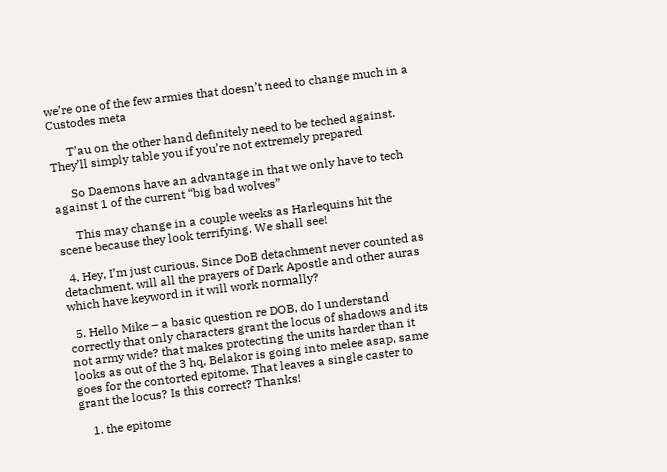we’re one of the few armies that doesn’t need to change much in a Custodes meta

      T’au on the other hand definitely need to be teched against. They’ll simply table you if you’re not extremely prepared

      So Daemons have an advantage in that we only have to tech against 1 of the current “big bad wolves”

      This may change in a couple weeks as Harlequins hit the scene because they look terrifying. We shall see!

  4. Hey, I’m just curious. Since DoB detachment never counted as detachment, will all the prayers of Dark Apostle and other auras which have keyword in it will work normally?

  5. Hello Mike – a basic question re DOB, do I understand correctly that only characters grant the locus of shadows and its not army wide? that makes protecting the units harder than it looks as out of the 3 hq, Belakor is going into melee asap, same goes for the contorted epitome. That leaves a single caster to grant the locus? Is this correct? Thanks!

    1. the epitome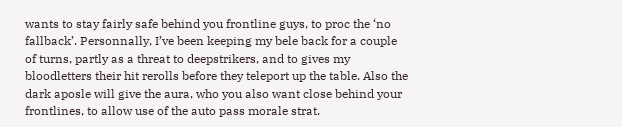wants to stay fairly safe behind you frontline guys, to proc the ‘no fallback’. Personnally, I’ve been keeping my bele back for a couple of turns, partly as a threat to deepstrikers, and to gives my bloodletters their hit rerolls before they teleport up the table. Also the dark aposle will give the aura, who you also want close behind your frontlines, to allow use of the auto pass morale strat.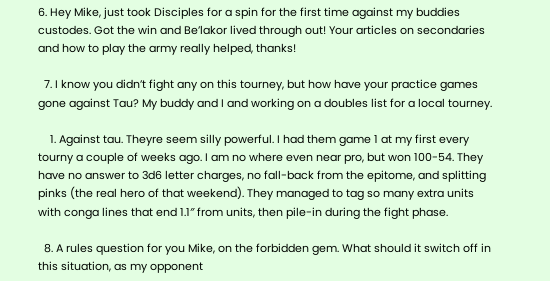6. Hey Mike, just took Disciples for a spin for the first time against my buddies custodes. Got the win and Be’lakor lived through out! Your articles on secondaries and how to play the army really helped, thanks!

  7. I know you didn’t fight any on this tourney, but how have your practice games gone against Tau? My buddy and I and working on a doubles list for a local tourney.

    1. Against tau. Theyre seem silly powerful. I had them game 1 at my first every tourny a couple of weeks ago. I am no where even near pro, but won 100-54. They have no answer to 3d6 letter charges, no fall-back from the epitome, and splitting pinks (the real hero of that weekend). They managed to tag so many extra units with conga lines that end 1.1″ from units, then pile-in during the fight phase.

  8. A rules question for you Mike, on the forbidden gem. What should it switch off in this situation, as my opponent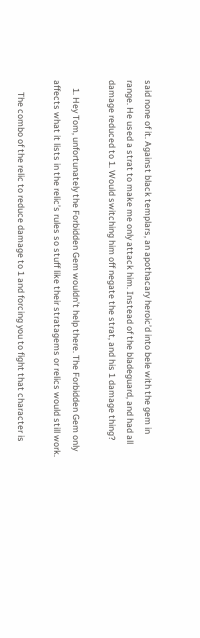said none of it. Against black templars, an apothacary heroic’d into bele with the gem in range. He used a strat to make me only attack him. Instead of the bladeguard, and had all damage reduced to 1. Would switching him off negate the strat, and his 1 damage thing?

    1. Hey Tom, unfortunately the Forbidden Gem wouldn’t help there. The Forbidden Gem only affects what it lists in the relic’s rules so stuff like their stratagems or relics would still work.

      The combo of the relic to reduce damage to 1 and forcing you to fight that character is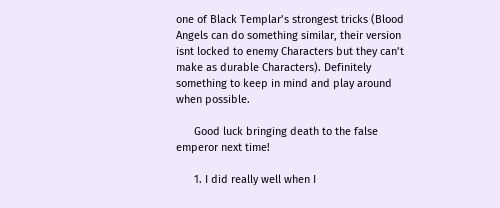one of Black Templar’s strongest tricks (Blood Angels can do something similar, their version isnt locked to enemy Characters but they can’t make as durable Characters). Definitely something to keep in mind and play around when possible.

      Good luck bringing death to the false emperor next time!

      1. I did really well when I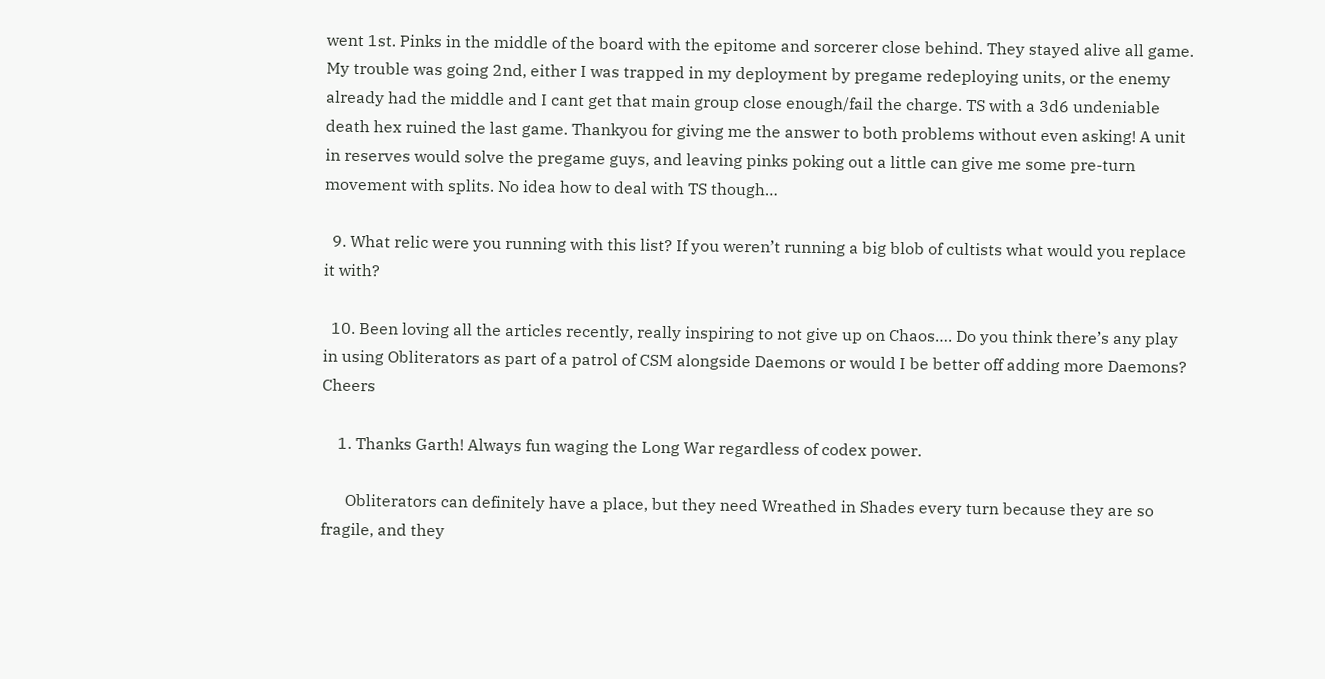went 1st. Pinks in the middle of the board with the epitome and sorcerer close behind. They stayed alive all game. My trouble was going 2nd, either I was trapped in my deployment by pregame redeploying units, or the enemy already had the middle and I cant get that main group close enough/fail the charge. TS with a 3d6 undeniable death hex ruined the last game. Thankyou for giving me the answer to both problems without even asking! A unit in reserves would solve the pregame guys, and leaving pinks poking out a little can give me some pre-turn movement with splits. No idea how to deal with TS though…

  9. What relic were you running with this list? If you weren’t running a big blob of cultists what would you replace it with?

  10. Been loving all the articles recently, really inspiring to not give up on Chaos…. Do you think there’s any play in using Obliterators as part of a patrol of CSM alongside Daemons or would I be better off adding more Daemons? Cheers

    1. Thanks Garth! Always fun waging the Long War regardless of codex power.

      Obliterators can definitely have a place, but they need Wreathed in Shades every turn because they are so fragile, and they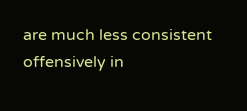are much less consistent offensively in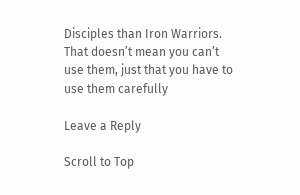Disciples than Iron Warriors. That doesn’t mean you can’t use them, just that you have to use them carefully

Leave a Reply

Scroll to Top